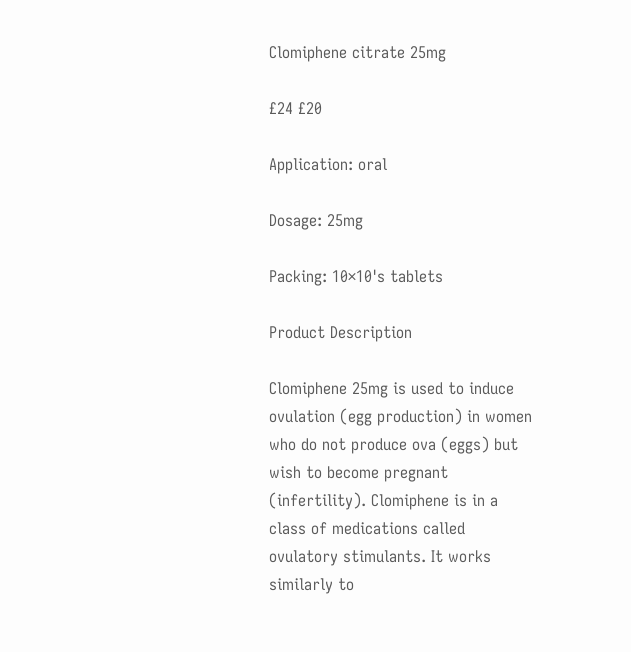Clomiphene citrate 25mg

£24 £20

Application: oral

Dosage: 25mg

Packing: 10×10's tablets

Product Description

Clomiphene 25mg is used to induce ovulation (egg production) in women who do not produce ova (eggs) but wish to become pregnant (infertility). Clomiphene is in a class of medications called ovulatory stimulants. It works similarly to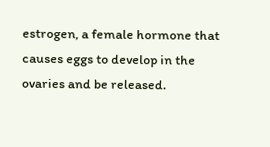estrogen, a female hormone that causes eggs to develop in the ovaries and be released.